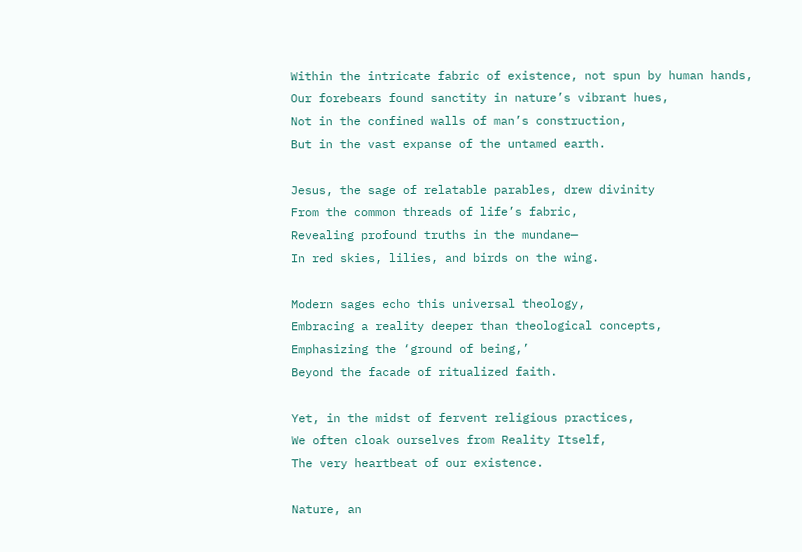Within the intricate fabric of existence, not spun by human hands,
Our forebears found sanctity in nature’s vibrant hues,
Not in the confined walls of man’s construction,
But in the vast expanse of the untamed earth.

Jesus, the sage of relatable parables, drew divinity
From the common threads of life’s fabric,
Revealing profound truths in the mundane—
In red skies, lilies, and birds on the wing.

Modern sages echo this universal theology,
Embracing a reality deeper than theological concepts,
Emphasizing the ‘ground of being,’
Beyond the facade of ritualized faith.

Yet, in the midst of fervent religious practices,
We often cloak ourselves from Reality Itself,
The very heartbeat of our existence.

Nature, an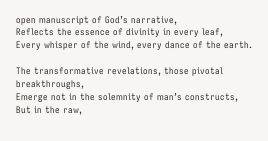open manuscript of God’s narrative,
Reflects the essence of divinity in every leaf,
Every whisper of the wind, every dance of the earth.

The transformative revelations, those pivotal breakthroughs,
Emerge not in the solemnity of man’s constructs,
But in the raw,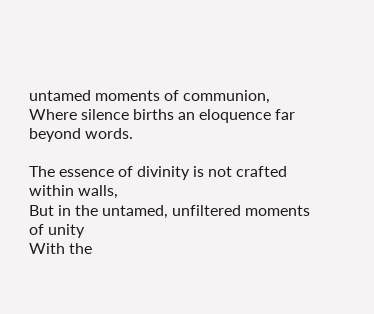untamed moments of communion,
Where silence births an eloquence far beyond words.

The essence of divinity is not crafted within walls,
But in the untamed, unfiltered moments of unity
With the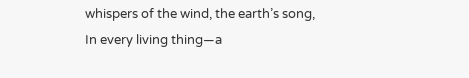whispers of the wind, the earth’s song,
In every living thing—a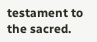testament to the sacred.